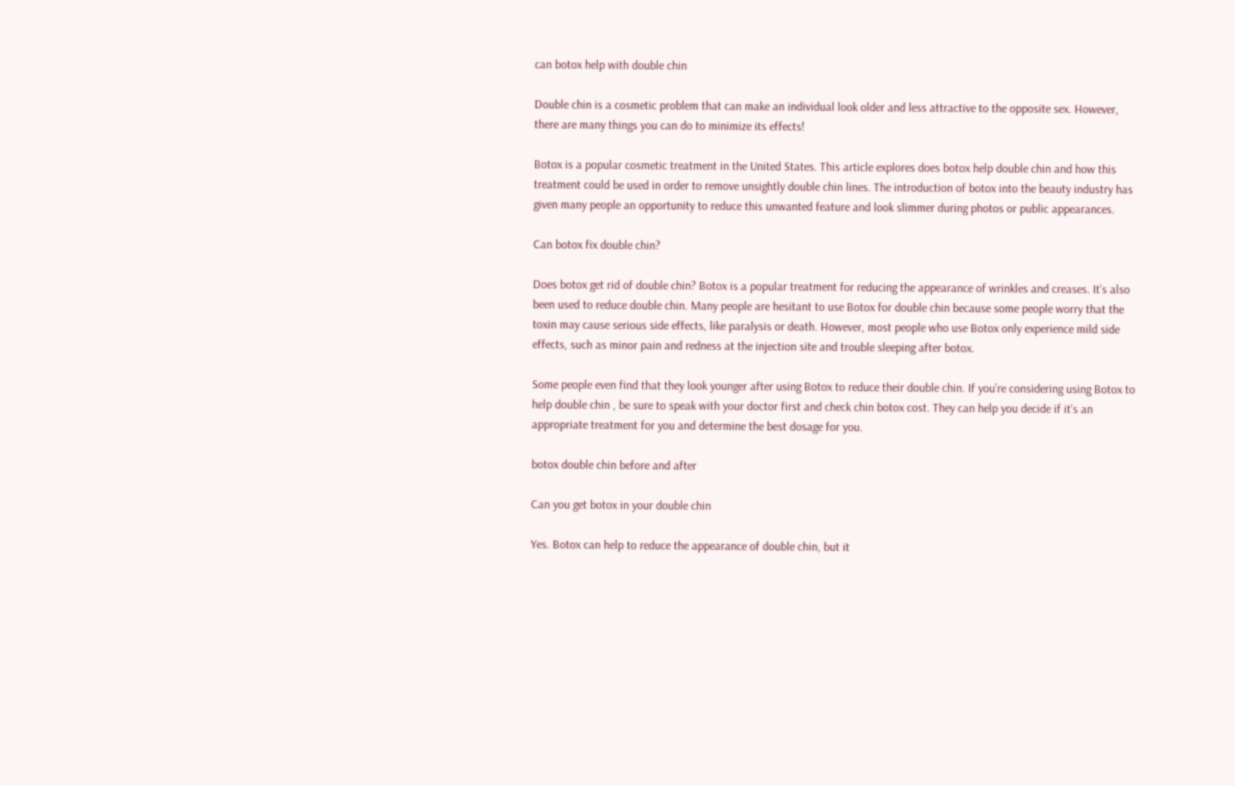can botox help with double chin

Double chin is a cosmetic problem that can make an individual look older and less attractive to the opposite sex. However, there are many things you can do to minimize its effects!

Botox is a popular cosmetic treatment in the United States. This article explores does botox help double chin and how this treatment could be used in order to remove unsightly double chin lines. The introduction of botox into the beauty industry has given many people an opportunity to reduce this unwanted feature and look slimmer during photos or public appearances.

Can botox fix double chin?

Does botox get rid of double chin? Botox is a popular treatment for reducing the appearance of wrinkles and creases. It’s also been used to reduce double chin. Many people are hesitant to use Botox for double chin because some people worry that the toxin may cause serious side effects, like paralysis or death. However, most people who use Botox only experience mild side effects, such as minor pain and redness at the injection site and trouble sleeping after botox.

Some people even find that they look younger after using Botox to reduce their double chin. If you’re considering using Botox to help double chin , be sure to speak with your doctor first and check chin botox cost. They can help you decide if it’s an appropriate treatment for you and determine the best dosage for you.

botox double chin before and after

Can you get botox in your double chin

Yes. Botox can help to reduce the appearance of double chin, but it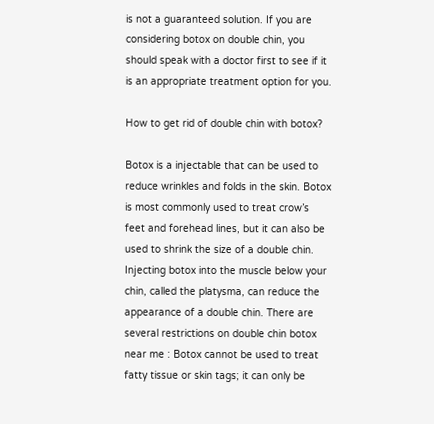is not a guaranteed solution. If you are considering botox on double chin, you should speak with a doctor first to see if it is an appropriate treatment option for you.

How to get rid of double chin with botox?

Botox is a injectable that can be used to reduce wrinkles and folds in the skin. Botox is most commonly used to treat crow’s feet and forehead lines, but it can also be used to shrink the size of a double chin. Injecting botox into the muscle below your chin, called the platysma, can reduce the appearance of a double chin. There are several restrictions on double chin botox near me : Botox cannot be used to treat fatty tissue or skin tags; it can only be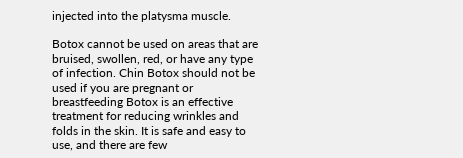injected into the platysma muscle.

Botox cannot be used on areas that are bruised, swollen, red, or have any type of infection. Chin Botox should not be used if you are pregnant or breastfeeding Botox is an effective treatment for reducing wrinkles and folds in the skin. It is safe and easy to use, and there are few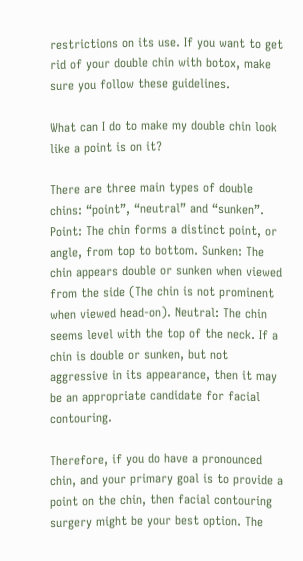restrictions on its use. If you want to get rid of your double chin with botox, make sure you follow these guidelines.

What can I do to make my double chin look like a point is on it?

There are three main types of double chins: “point”, “neutral” and “sunken”. Point: The chin forms a distinct point, or angle, from top to bottom. Sunken: The chin appears double or sunken when viewed from the side (The chin is not prominent when viewed head-on). Neutral: The chin seems level with the top of the neck. If a chin is double or sunken, but not aggressive in its appearance, then it may be an appropriate candidate for facial contouring.

Therefore, if you do have a pronounced chin, and your primary goal is to provide a point on the chin, then facial contouring surgery might be your best option. The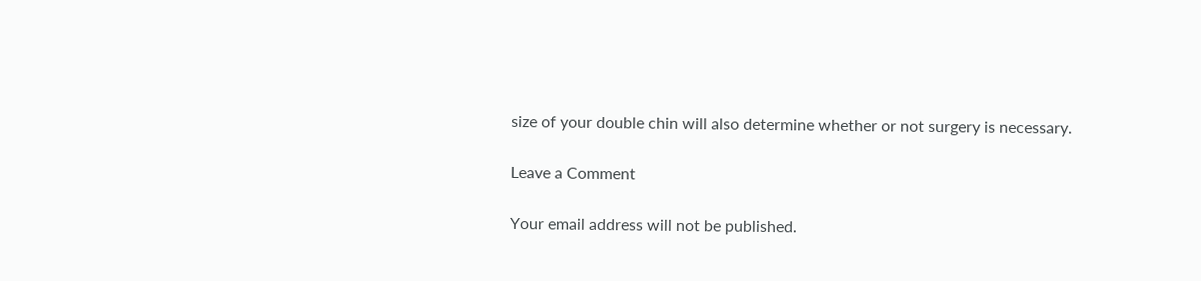size of your double chin will also determine whether or not surgery is necessary.

Leave a Comment

Your email address will not be published.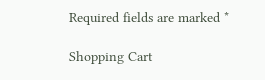Required fields are marked *

Shopping Cart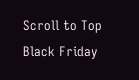Scroll to Top
Black Friday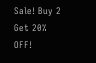Sale! Buy 2 Get 20% OFF!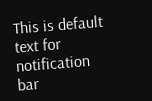This is default text for notification bar